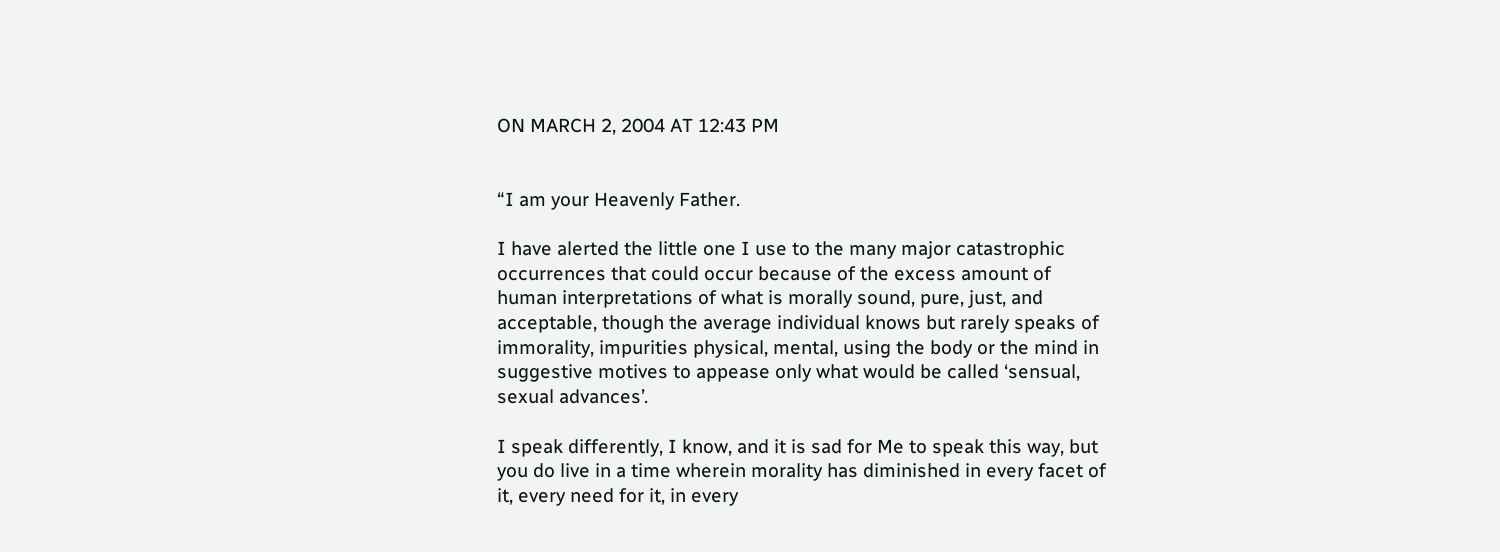ON MARCH 2, 2004 AT 12:43 PM


“I am your Heavenly Father.

I have alerted the little one I use to the many major catastrophic occurrences that could occur because of the excess amount of human interpretations of what is morally sound, pure, just, and acceptable, though the average individual knows but rarely speaks of immorality, impurities physical, mental, using the body or the mind in suggestive motives to appease only what would be called ‘sensual, sexual advances’.

I speak differently, I know, and it is sad for Me to speak this way, but you do live in a time wherein morality has diminished in every facet of it, every need for it, in every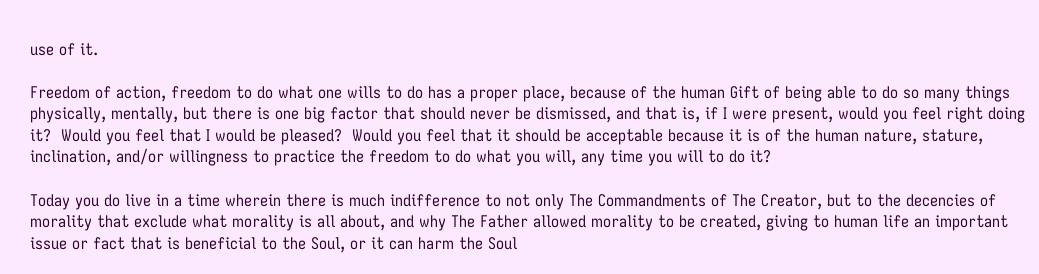use of it.

Freedom of action, freedom to do what one wills to do has a proper place, because of the human Gift of being able to do so many things physically, mentally, but there is one big factor that should never be dismissed, and that is, if I were present, would you feel right doing it?  Would you feel that I would be pleased?  Would you feel that it should be acceptable because it is of the human nature, stature, inclination, and/or willingness to practice the freedom to do what you will, any time you will to do it?

Today you do live in a time wherein there is much indifference to not only The Commandments of The Creator, but to the decencies of morality that exclude what morality is all about, and why The Father allowed morality to be created, giving to human life an important issue or fact that is beneficial to the Soul, or it can harm the Soul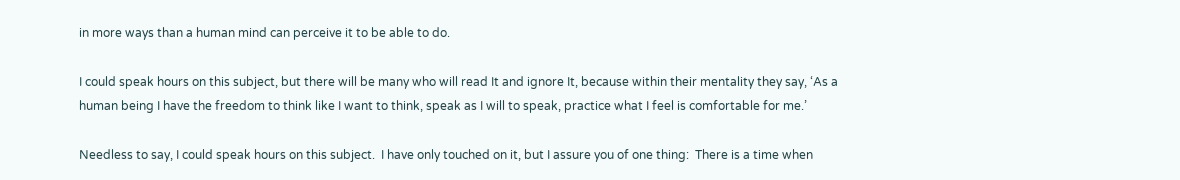in more ways than a human mind can perceive it to be able to do.

I could speak hours on this subject, but there will be many who will read It and ignore It, because within their mentality they say, ‘As a human being I have the freedom to think like I want to think, speak as I will to speak, practice what I feel is comfortable for me.’

Needless to say, I could speak hours on this subject.  I have only touched on it, but I assure you of one thing:  There is a time when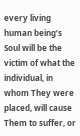every living human being’s Soul will be the victim of what the individual, in whom They were placed, will cause Them to suffer, or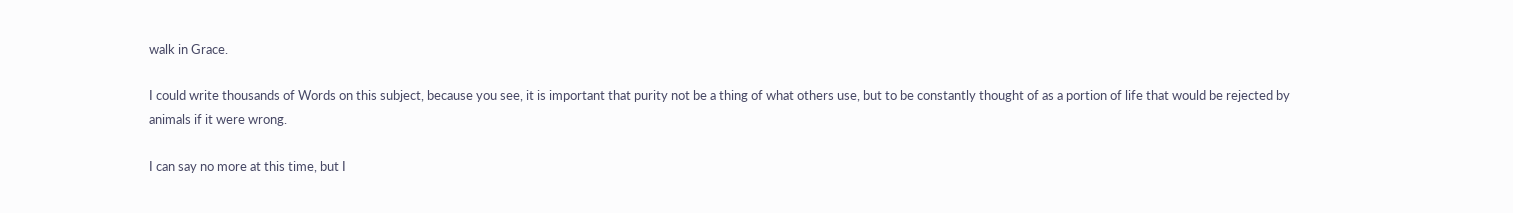walk in Grace.

I could write thousands of Words on this subject, because you see, it is important that purity not be a thing of what others use, but to be constantly thought of as a portion of life that would be rejected by animals if it were wrong.

I can say no more at this time, but I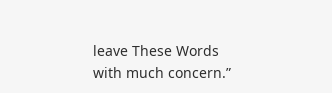leave These Words with much concern.”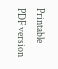Printable PDF version